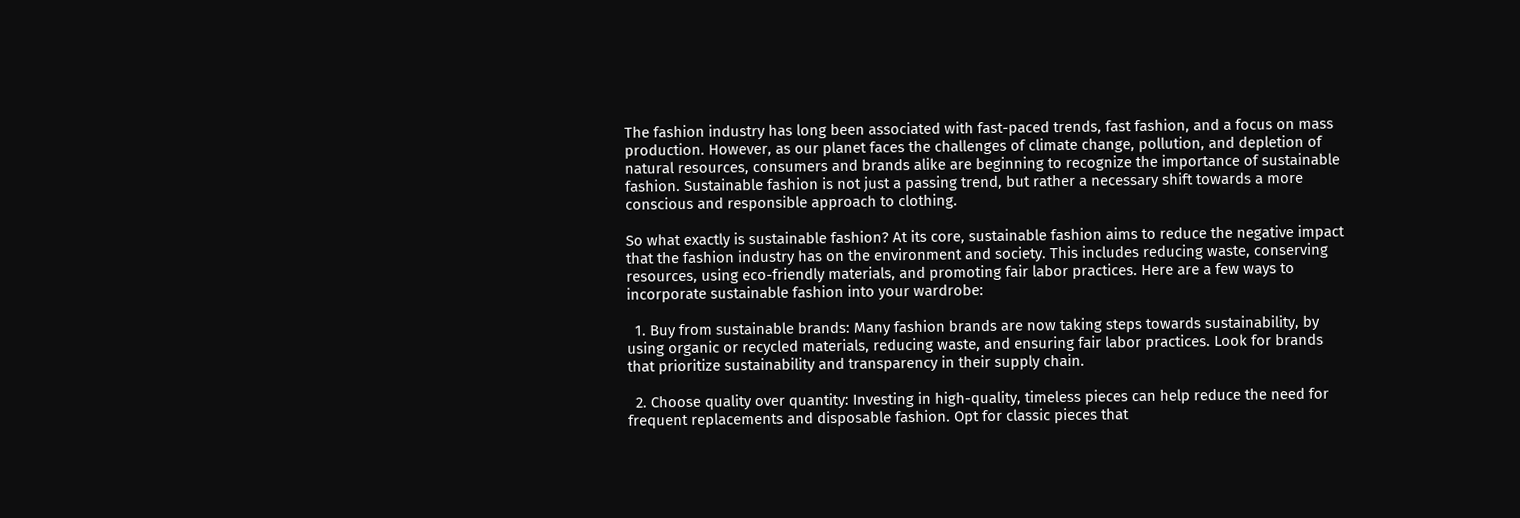The fashion industry has long been associated with fast-paced trends, fast fashion, and a focus on mass production. However, as our planet faces the challenges of climate change, pollution, and depletion of natural resources, consumers and brands alike are beginning to recognize the importance of sustainable fashion. Sustainable fashion is not just a passing trend, but rather a necessary shift towards a more conscious and responsible approach to clothing.

So what exactly is sustainable fashion? At its core, sustainable fashion aims to reduce the negative impact that the fashion industry has on the environment and society. This includes reducing waste, conserving resources, using eco-friendly materials, and promoting fair labor practices. Here are a few ways to incorporate sustainable fashion into your wardrobe:

  1. Buy from sustainable brands: Many fashion brands are now taking steps towards sustainability, by using organic or recycled materials, reducing waste, and ensuring fair labor practices. Look for brands that prioritize sustainability and transparency in their supply chain.

  2. Choose quality over quantity: Investing in high-quality, timeless pieces can help reduce the need for frequent replacements and disposable fashion. Opt for classic pieces that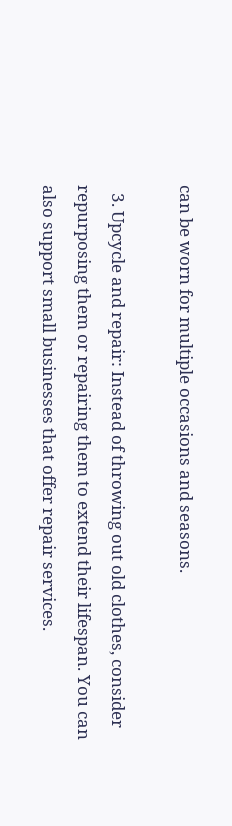can be worn for multiple occasions and seasons.

  3. Upcycle and repair: Instead of throwing out old clothes, consider repurposing them or repairing them to extend their lifespan. You can also support small businesses that offer repair services.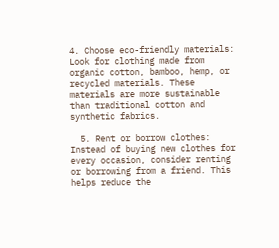4. Choose eco-friendly materials: Look for clothing made from organic cotton, bamboo, hemp, or recycled materials. These materials are more sustainable than traditional cotton and synthetic fabrics.

  5. Rent or borrow clothes: Instead of buying new clothes for every occasion, consider renting or borrowing from a friend. This helps reduce the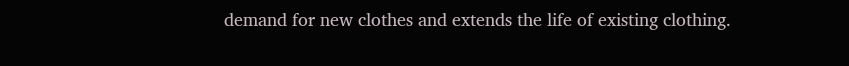demand for new clothes and extends the life of existing clothing.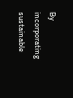By incorporating sustainable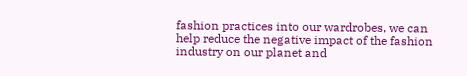fashion practices into our wardrobes, we can help reduce the negative impact of the fashion industry on our planet and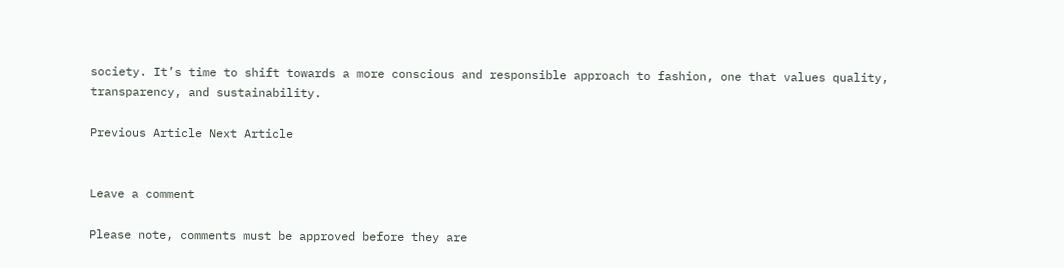society. It’s time to shift towards a more conscious and responsible approach to fashion, one that values quality, transparency, and sustainability.

Previous Article Next Article


Leave a comment

Please note, comments must be approved before they are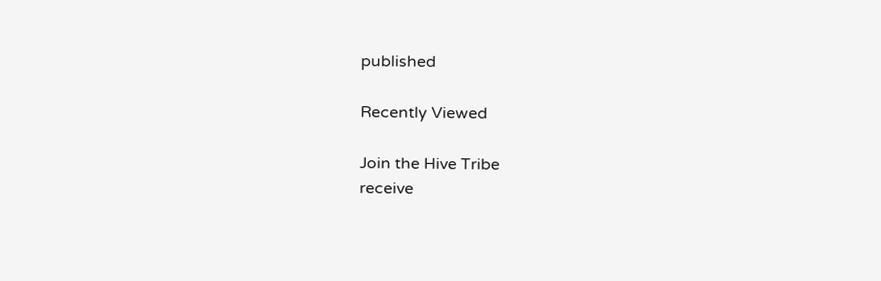published

Recently Viewed

Join the Hive Tribe
receive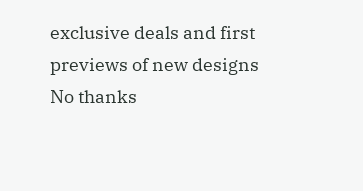exclusive deals and first previews of new designs
No thanks